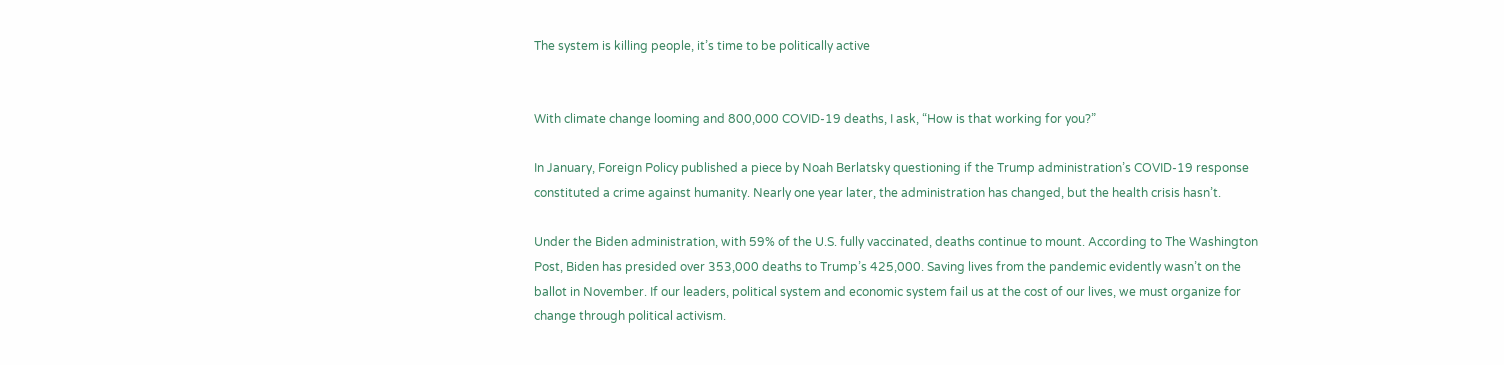The system is killing people, it’s time to be politically active


With climate change looming and 800,000 COVID-19 deaths, I ask, “How is that working for you?”

In January, Foreign Policy published a piece by Noah Berlatsky questioning if the Trump administration’s COVID-19 response constituted a crime against humanity. Nearly one year later, the administration has changed, but the health crisis hasn’t.

Under the Biden administration, with 59% of the U.S. fully vaccinated, deaths continue to mount. According to The Washington Post, Biden has presided over 353,000 deaths to Trump’s 425,000. Saving lives from the pandemic evidently wasn’t on the ballot in November. If our leaders, political system and economic system fail us at the cost of our lives, we must organize for change through political activism.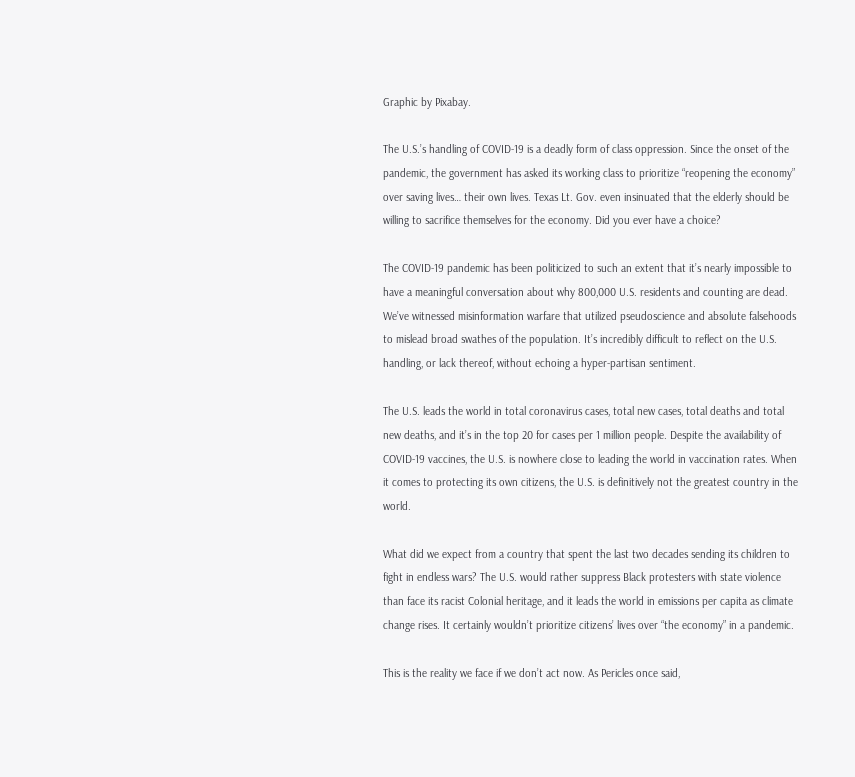Graphic by Pixabay.

The U.S.’s handling of COVID-19 is a deadly form of class oppression. Since the onset of the pandemic, the government has asked its working class to prioritize “reopening the economy” over saving lives… their own lives. Texas Lt. Gov. even insinuated that the elderly should be willing to sacrifice themselves for the economy. Did you ever have a choice?

The COVID-19 pandemic has been politicized to such an extent that it’s nearly impossible to have a meaningful conversation about why 800,000 U.S. residents and counting are dead. We’ve witnessed misinformation warfare that utilized pseudoscience and absolute falsehoods to mislead broad swathes of the population. It’s incredibly difficult to reflect on the U.S. handling, or lack thereof, without echoing a hyper-partisan sentiment.

The U.S. leads the world in total coronavirus cases, total new cases, total deaths and total new deaths, and it’s in the top 20 for cases per 1 million people. Despite the availability of COVID-19 vaccines, the U.S. is nowhere close to leading the world in vaccination rates. When it comes to protecting its own citizens, the U.S. is definitively not the greatest country in the world.

What did we expect from a country that spent the last two decades sending its children to fight in endless wars? The U.S. would rather suppress Black protesters with state violence than face its racist Colonial heritage, and it leads the world in emissions per capita as climate change rises. It certainly wouldn’t prioritize citizens’ lives over “the economy” in a pandemic.

This is the reality we face if we don’t act now. As Pericles once said,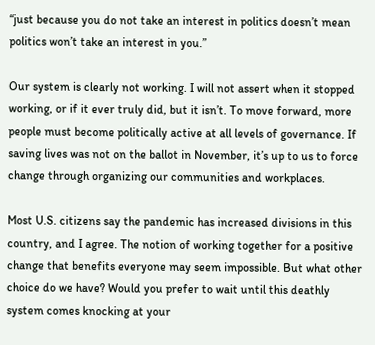“just because you do not take an interest in politics doesn’t mean politics won’t take an interest in you.”

Our system is clearly not working. I will not assert when it stopped working, or if it ever truly did, but it isn’t. To move forward, more people must become politically active at all levels of governance. If saving lives was not on the ballot in November, it’s up to us to force change through organizing our communities and workplaces.

Most U.S. citizens say the pandemic has increased divisions in this country, and I agree. The notion of working together for a positive change that benefits everyone may seem impossible. But what other choice do we have? Would you prefer to wait until this deathly system comes knocking at your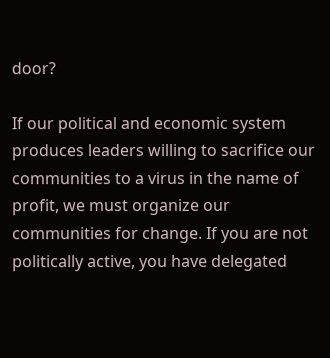door?

If our political and economic system produces leaders willing to sacrifice our communities to a virus in the name of profit, we must organize our communities for change. If you are not politically active, you have delegated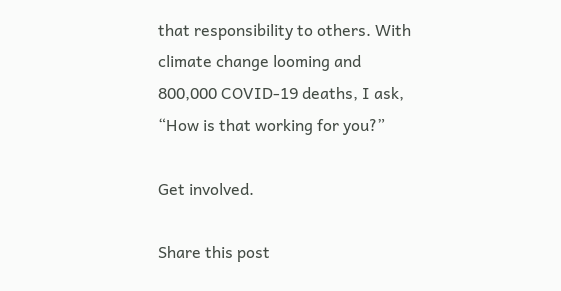that responsibility to others. With climate change looming and 800,000 COVID-19 deaths, I ask, “How is that working for you?”

Get involved.

Share this post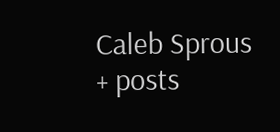Caleb Sprous
+ posts